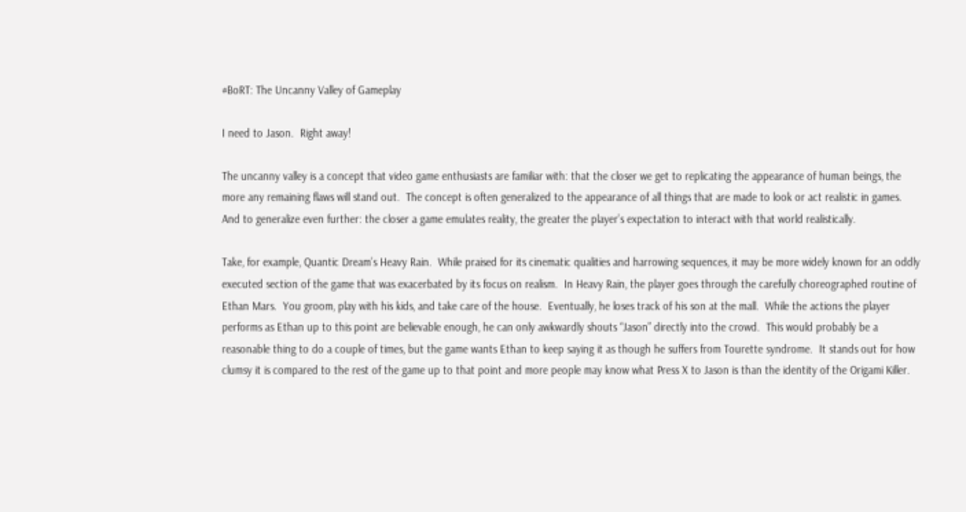#BoRT: The Uncanny Valley of Gameplay

I need to Jason.  Right away!

The uncanny valley is a concept that video game enthusiasts are familiar with: that the closer we get to replicating the appearance of human beings, the more any remaining flaws will stand out.  The concept is often generalized to the appearance of all things that are made to look or act realistic in games.  And to generalize even further: the closer a game emulates reality, the greater the player’s expectation to interact with that world realistically.

Take, for example, Quantic Dream’s Heavy Rain.  While praised for its cinematic qualities and harrowing sequences, it may be more widely known for an oddly executed section of the game that was exacerbated by its focus on realism.  In Heavy Rain, the player goes through the carefully choreographed routine of Ethan Mars.  You groom, play with his kids, and take care of the house.  Eventually, he loses track of his son at the mall.  While the actions the player performs as Ethan up to this point are believable enough, he can only awkwardly shouts “Jason” directly into the crowd.  This would probably be a reasonable thing to do a couple of times, but the game wants Ethan to keep saying it as though he suffers from Tourette syndrome.  It stands out for how clumsy it is compared to the rest of the game up to that point and more people may know what Press X to Jason is than the identity of the Origami Killer.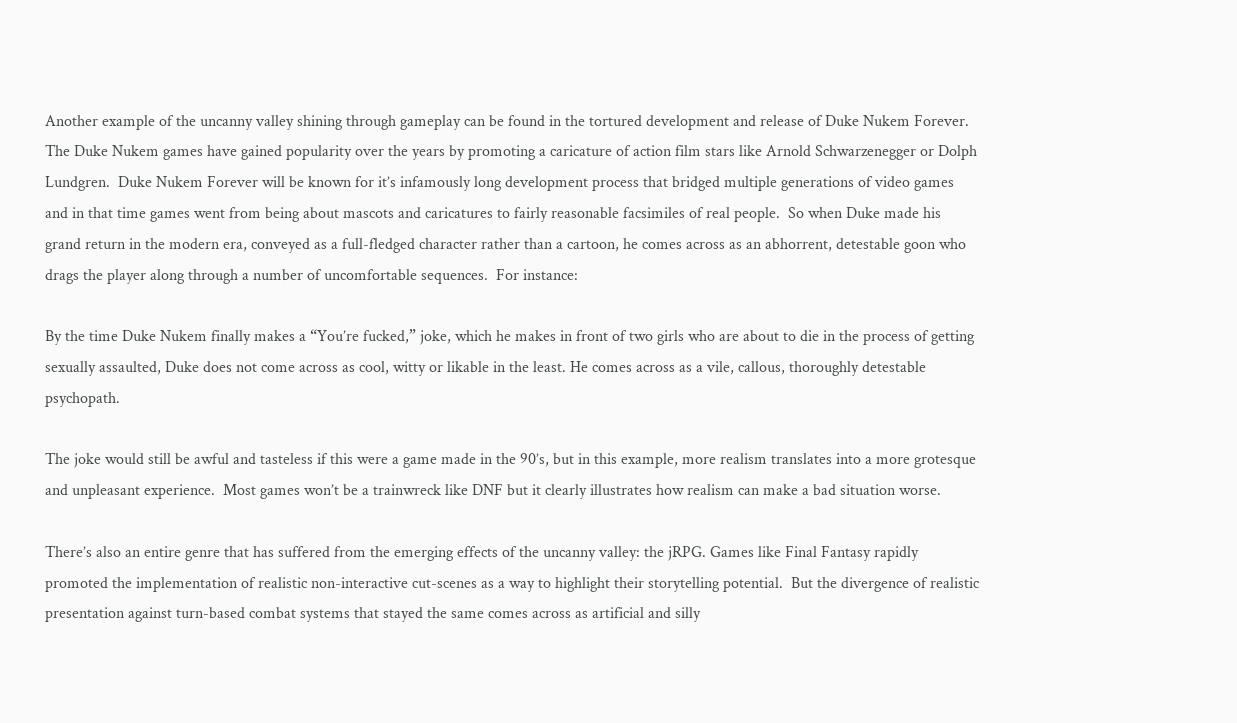Another example of the uncanny valley shining through gameplay can be found in the tortured development and release of Duke Nukem Forever.  The Duke Nukem games have gained popularity over the years by promoting a caricature of action film stars like Arnold Schwarzenegger or Dolph Lundgren.  Duke Nukem Forever will be known for it’s infamously long development process that bridged multiple generations of video games and in that time games went from being about mascots and caricatures to fairly reasonable facsimiles of real people.  So when Duke made his grand return in the modern era, conveyed as a full-fledged character rather than a cartoon, he comes across as an abhorrent, detestable goon who drags the player along through a number of uncomfortable sequences.  For instance:

By the time Duke Nukem finally makes a “You’re fucked,” joke, which he makes in front of two girls who are about to die in the process of getting sexually assaulted, Duke does not come across as cool, witty or likable in the least. He comes across as a vile, callous, thoroughly detestable psychopath.

The joke would still be awful and tasteless if this were a game made in the 90’s, but in this example, more realism translates into a more grotesque and unpleasant experience.  Most games won’t be a trainwreck like DNF but it clearly illustrates how realism can make a bad situation worse.

There’s also an entire genre that has suffered from the emerging effects of the uncanny valley: the jRPG. Games like Final Fantasy rapidly promoted the implementation of realistic non-interactive cut-scenes as a way to highlight their storytelling potential.  But the divergence of realistic presentation against turn-based combat systems that stayed the same comes across as artificial and silly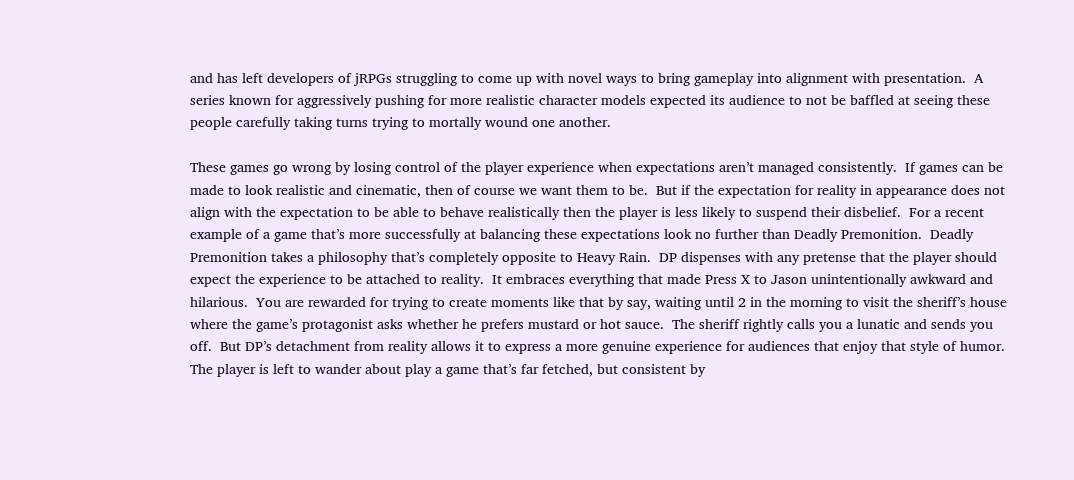and has left developers of jRPGs struggling to come up with novel ways to bring gameplay into alignment with presentation.  A series known for aggressively pushing for more realistic character models expected its audience to not be baffled at seeing these people carefully taking turns trying to mortally wound one another.

These games go wrong by losing control of the player experience when expectations aren’t managed consistently.  If games can be made to look realistic and cinematic, then of course we want them to be.  But if the expectation for reality in appearance does not align with the expectation to be able to behave realistically then the player is less likely to suspend their disbelief.  For a recent example of a game that’s more successfully at balancing these expectations look no further than Deadly Premonition.  Deadly Premonition takes a philosophy that’s completely opposite to Heavy Rain.  DP dispenses with any pretense that the player should expect the experience to be attached to reality.  It embraces everything that made Press X to Jason unintentionally awkward and hilarious.  You are rewarded for trying to create moments like that by say, waiting until 2 in the morning to visit the sheriff’s house where the game’s protagonist asks whether he prefers mustard or hot sauce.  The sheriff rightly calls you a lunatic and sends you off.  But DP’s detachment from reality allows it to express a more genuine experience for audiences that enjoy that style of humor.  The player is left to wander about play a game that’s far fetched, but consistent by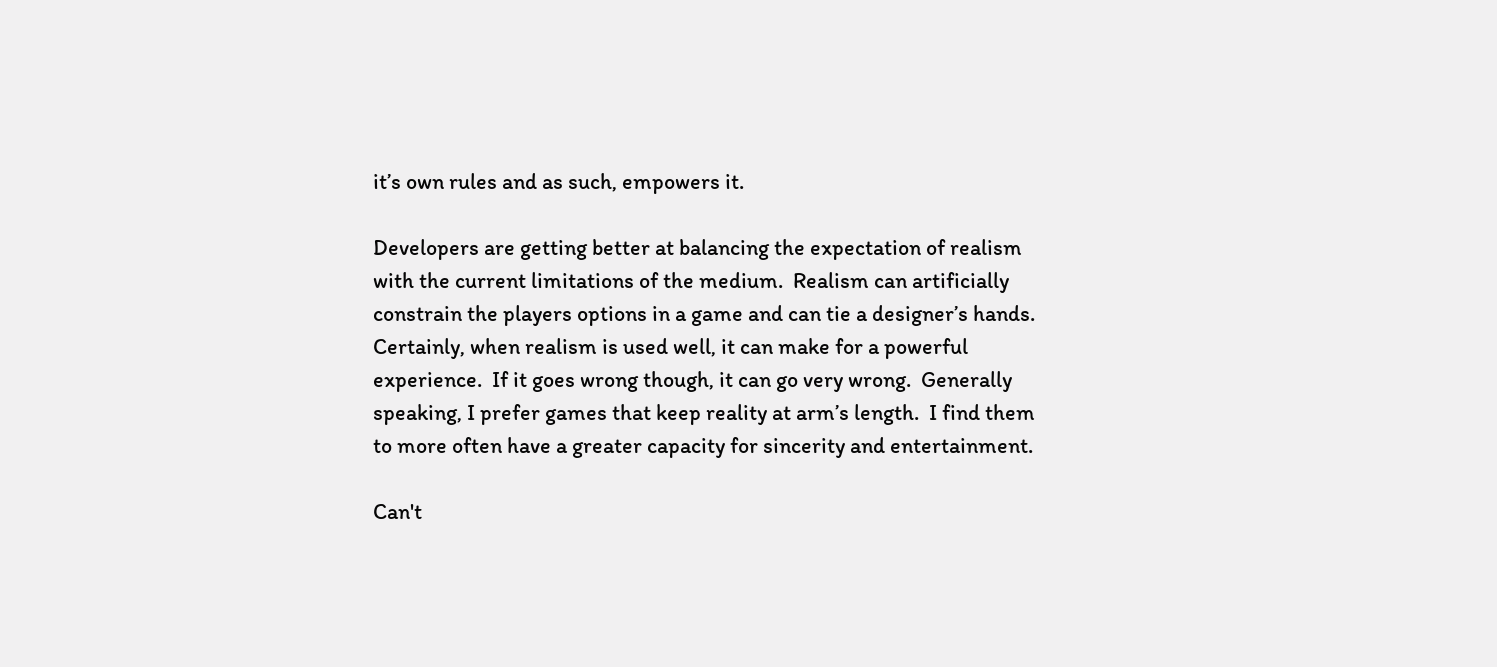it’s own rules and as such, empowers it.

Developers are getting better at balancing the expectation of realism with the current limitations of the medium.  Realism can artificially constrain the players options in a game and can tie a designer’s hands.  Certainly, when realism is used well, it can make for a powerful experience.  If it goes wrong though, it can go very wrong.  Generally speaking, I prefer games that keep reality at arm’s length.  I find them to more often have a greater capacity for sincerity and entertainment.

Can't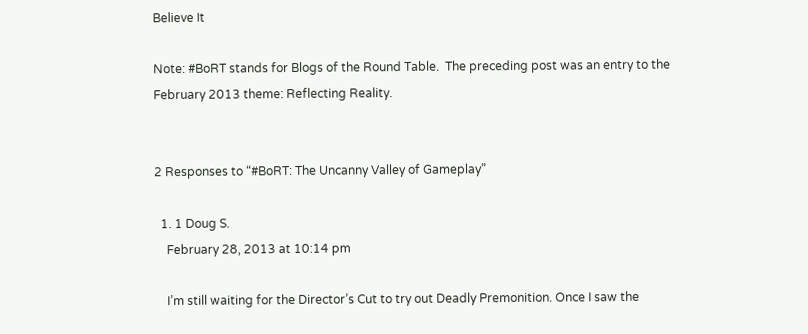Believe It

Note: #BoRT stands for Blogs of the Round Table.  The preceding post was an entry to the February 2013 theme: Reflecting Reality.


2 Responses to “#BoRT: The Uncanny Valley of Gameplay”

  1. 1 Doug S.
    February 28, 2013 at 10:14 pm

    I’m still waiting for the Director’s Cut to try out Deadly Premonition. Once I saw the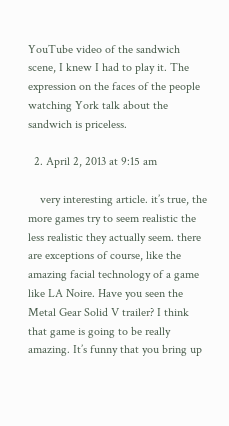YouTube video of the sandwich scene, I knew I had to play it. The expression on the faces of the people watching York talk about the sandwich is priceless.

  2. April 2, 2013 at 9:15 am

    very interesting article. it’s true, the more games try to seem realistic the less realistic they actually seem. there are exceptions of course, like the amazing facial technology of a game like LA Noire. Have you seen the Metal Gear Solid V trailer? I think that game is going to be really amazing. It’s funny that you bring up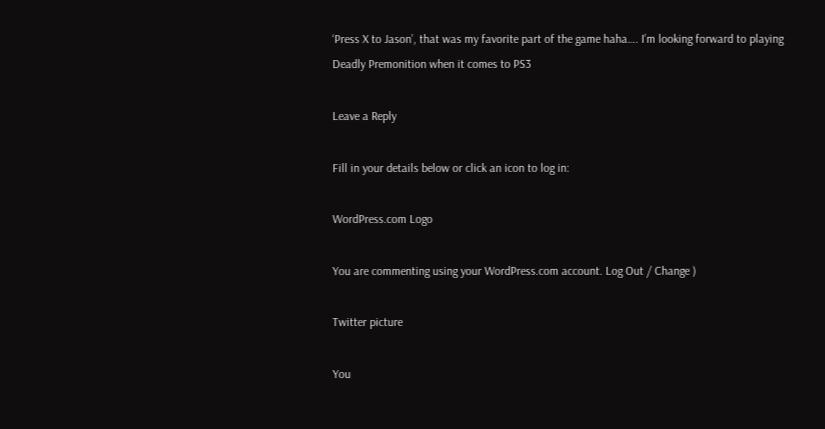‘Press X to Jason’, that was my favorite part of the game haha…. I’m looking forward to playing Deadly Premonition when it comes to PS3

Leave a Reply

Fill in your details below or click an icon to log in:

WordPress.com Logo

You are commenting using your WordPress.com account. Log Out / Change )

Twitter picture

You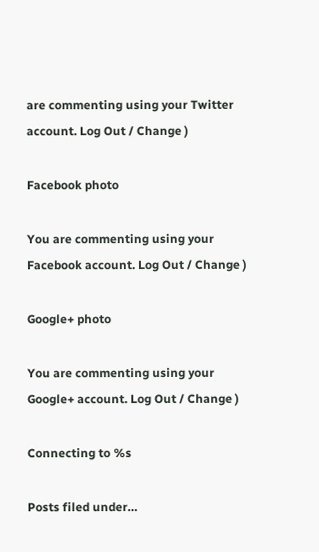are commenting using your Twitter account. Log Out / Change )

Facebook photo

You are commenting using your Facebook account. Log Out / Change )

Google+ photo

You are commenting using your Google+ account. Log Out / Change )

Connecting to %s

Posts filed under…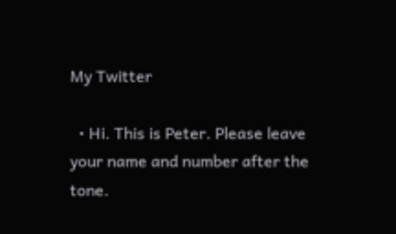My Twitter

  • Hi. This is Peter. Please leave your name and number after the tone.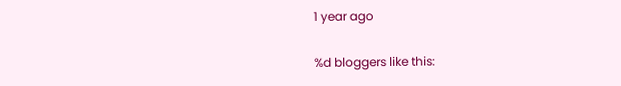1 year ago

%d bloggers like this: